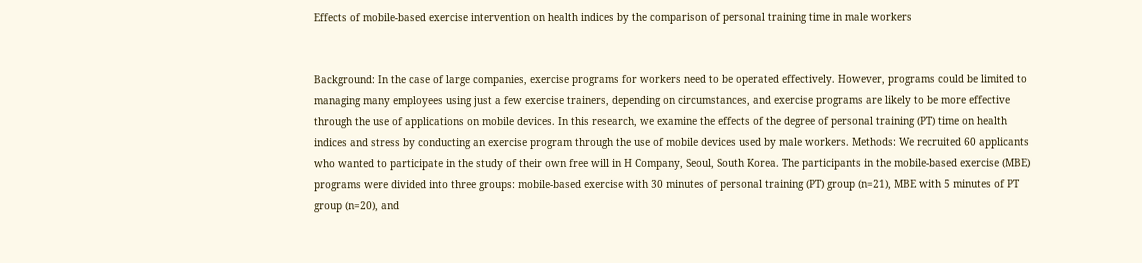Effects of mobile-based exercise intervention on health indices by the comparison of personal training time in male workers


Background: In the case of large companies, exercise programs for workers need to be operated effectively. However, programs could be limited to managing many employees using just a few exercise trainers, depending on circumstances, and exercise programs are likely to be more effective through the use of applications on mobile devices. In this research, we examine the effects of the degree of personal training (PT) time on health indices and stress by conducting an exercise program through the use of mobile devices used by male workers. Methods: We recruited 60 applicants who wanted to participate in the study of their own free will in H Company, Seoul, South Korea. The participants in the mobile-based exercise (MBE) programs were divided into three groups: mobile-based exercise with 30 minutes of personal training (PT) group (n=21), MBE with 5 minutes of PT group (n=20), and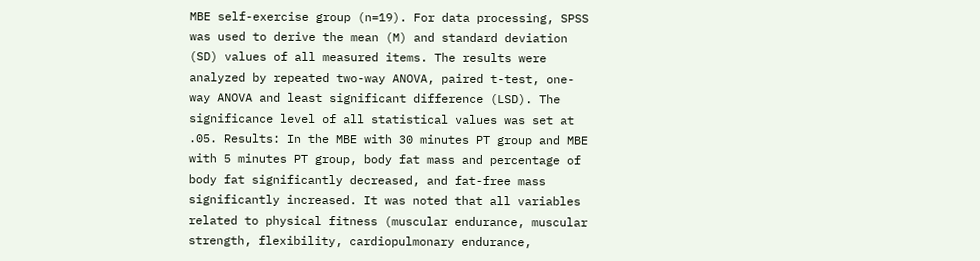MBE self-exercise group (n=19). For data processing, SPSS was used to derive the mean (M) and standard deviation (SD) values of all measured items. The results were analyzed by repeated two-way ANOVA, paired t-test, one-way ANOVA and least significant difference (LSD). The significance level of all statistical values was set at .05. Results: In the MBE with 30 minutes PT group and MBE with 5 minutes PT group, body fat mass and percentage of body fat significantly decreased, and fat-free mass significantly increased. It was noted that all variables related to physical fitness (muscular endurance, muscular strength, flexibility, cardiopulmonary endurance,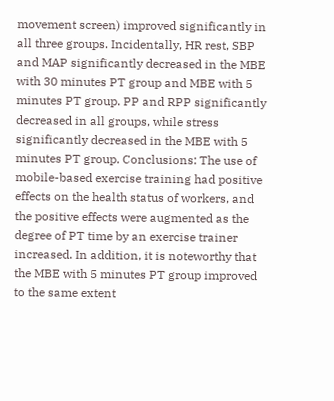movement screen) improved significantly in all three groups. Incidentally, HR rest, SBP and MAP significantly decreased in the MBE with 30 minutes PT group and MBE with 5 minutes PT group. PP and RPP significantly decreased in all groups, while stress significantly decreased in the MBE with 5 minutes PT group. Conclusions: The use of mobile-based exercise training had positive effects on the health status of workers, and the positive effects were augmented as the degree of PT time by an exercise trainer increased. In addition, it is noteworthy that the MBE with 5 minutes PT group improved to the same extent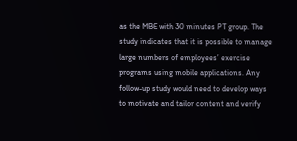as the MBE with 30 minutes PT group. The study indicates that it is possible to manage large numbers of employees’ exercise programs using mobile applications. Any follow-up study would need to develop ways to motivate and tailor content and verify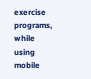exercise programs, while using mobile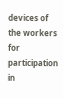devices of the workers for participation in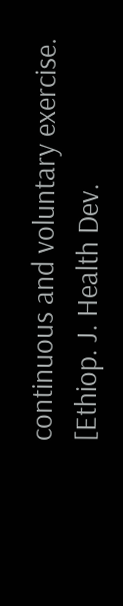continuous and voluntary exercise. [Ethiop. J. Health Dev.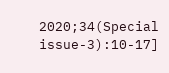2020;34(Special issue-3):10-17]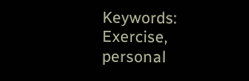Keywords: Exercise, personal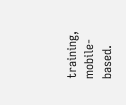training, mobile-based.